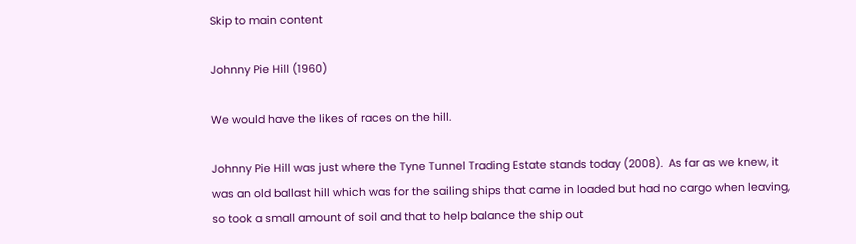Skip to main content

Johnny Pie Hill (1960)

We would have the likes of races on the hill.

Johnny Pie Hill was just where the Tyne Tunnel Trading Estate stands today (2008).  As far as we knew, it was an old ballast hill which was for the sailing ships that came in loaded but had no cargo when leaving, so took a small amount of soil and that to help balance the ship out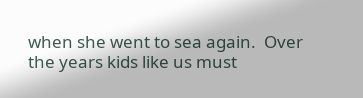when she went to sea again.  Over the years kids like us must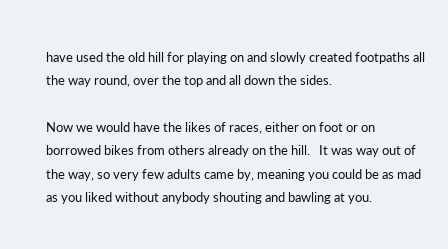have used the old hill for playing on and slowly created footpaths all the way round, over the top and all down the sides.

Now we would have the likes of races, either on foot or on borrowed bikes from others already on the hill.   It was way out of the way, so very few adults came by, meaning you could be as mad as you liked without anybody shouting and bawling at you.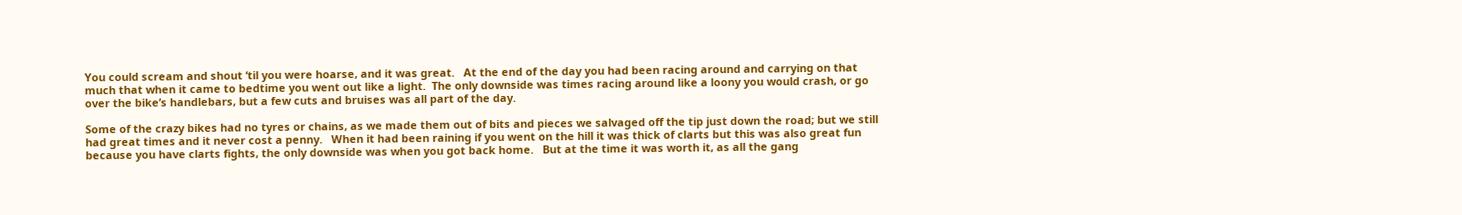You could scream and shout ‘til you were hoarse, and it was great.   At the end of the day you had been racing around and carrying on that much that when it came to bedtime you went out like a light.  The only downside was times racing around like a loony you would crash, or go over the bike’s handlebars, but a few cuts and bruises was all part of the day.

Some of the crazy bikes had no tyres or chains, as we made them out of bits and pieces we salvaged off the tip just down the road; but we still had great times and it never cost a penny.   When it had been raining if you went on the hill it was thick of clarts but this was also great fun because you have clarts fights, the only downside was when you got back home.   But at the time it was worth it, as all the gang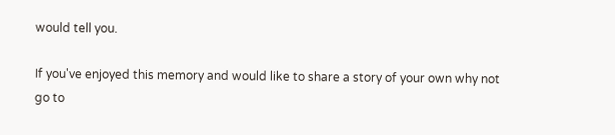would tell you.

If you've enjoyed this memory and would like to share a story of your own why not go to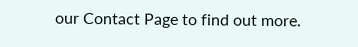our Contact Page to find out more.